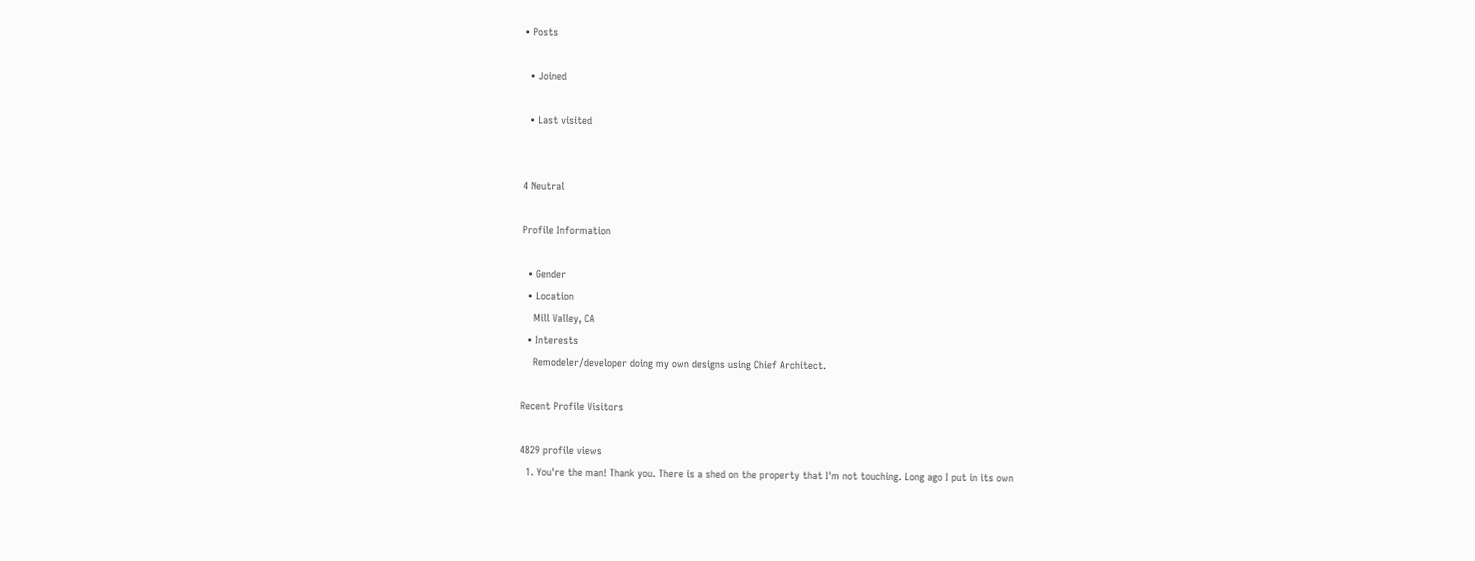• Posts

  • Joined

  • Last visited


4 Neutral

Profile Information

  • Gender
  • Location
    Mill Valley, CA
  • Interests
    Remodeler/developer doing my own designs using Chief Architect.

Recent Profile Visitors

4829 profile views
  1. You're the man! Thank you. There is a shed on the property that I'm not touching. Long ago I put in its own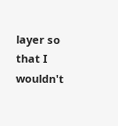layer so that I wouldn't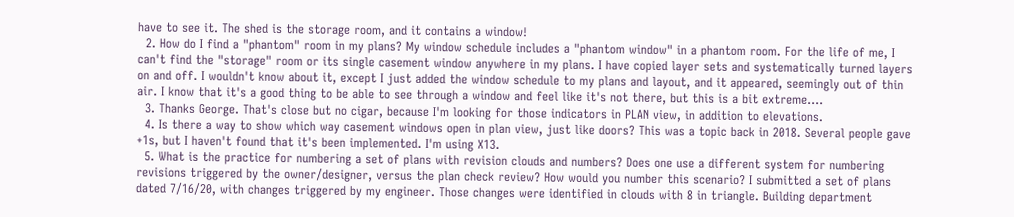have to see it. The shed is the storage room, and it contains a window!
  2. How do I find a "phantom" room in my plans? My window schedule includes a "phantom window" in a phantom room. For the life of me, I can't find the "storage" room or its single casement window anywhere in my plans. I have copied layer sets and systematically turned layers on and off. I wouldn't know about it, except I just added the window schedule to my plans and layout, and it appeared, seemingly out of thin air. I know that it's a good thing to be able to see through a window and feel like it's not there, but this is a bit extreme....
  3. Thanks George. That's close but no cigar, because I'm looking for those indicators in PLAN view, in addition to elevations.
  4. Is there a way to show which way casement windows open in plan view, just like doors? This was a topic back in 2018. Several people gave +1s, but I haven't found that it's been implemented. I'm using X13.
  5. What is the practice for numbering a set of plans with revision clouds and numbers? Does one use a different system for numbering revisions triggered by the owner/designer, versus the plan check review? How would you number this scenario? I submitted a set of plans dated 7/16/20, with changes triggered by my engineer. Those changes were identified in clouds with 8 in triangle. Building department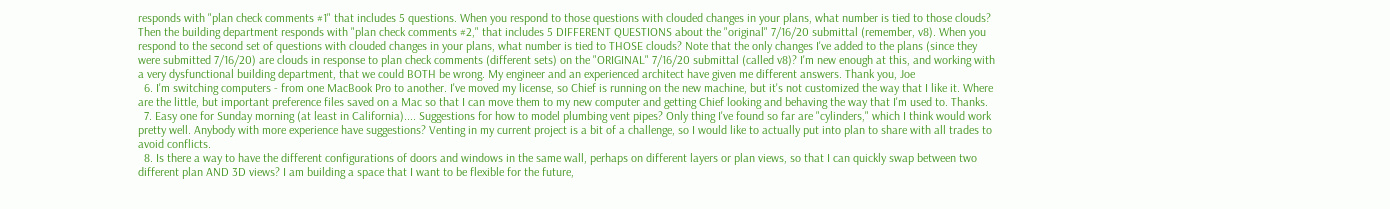responds with "plan check comments #1" that includes 5 questions. When you respond to those questions with clouded changes in your plans, what number is tied to those clouds? Then the building department responds with "plan check comments #2," that includes 5 DIFFERENT QUESTIONS about the "original" 7/16/20 submittal (remember, v8). When you respond to the second set of questions with clouded changes in your plans, what number is tied to THOSE clouds? Note that the only changes I've added to the plans (since they were submitted 7/16/20) are clouds in response to plan check comments (different sets) on the "ORIGINAL" 7/16/20 submittal (called v8)? I'm new enough at this, and working with a very dysfunctional building department, that we could BOTH be wrong. My engineer and an experienced architect have given me different answers. Thank you, Joe
  6. I'm switching computers - from one MacBook Pro to another. I've moved my license, so Chief is running on the new machine, but it's not customized the way that I like it. Where are the little, but important preference files saved on a Mac so that I can move them to my new computer and getting Chief looking and behaving the way that I'm used to. Thanks.
  7. Easy one for Sunday morning (at least in California).... Suggestions for how to model plumbing vent pipes? Only thing I've found so far are "cylinders," which I think would work pretty well. Anybody with more experience have suggestions? Venting in my current project is a bit of a challenge, so I would like to actually put into plan to share with all trades to avoid conflicts.
  8. Is there a way to have the different configurations of doors and windows in the same wall, perhaps on different layers or plan views, so that I can quickly swap between two different plan AND 3D views? I am building a space that I want to be flexible for the future,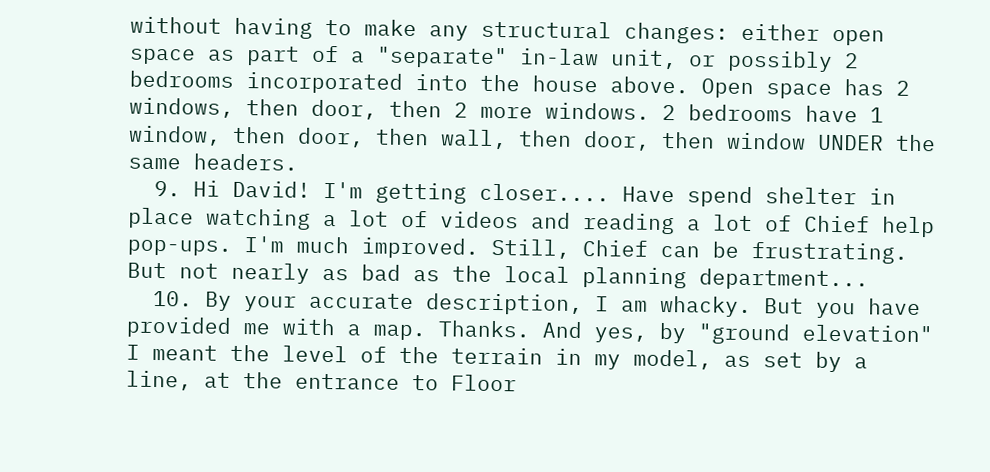without having to make any structural changes: either open space as part of a "separate" in-law unit, or possibly 2 bedrooms incorporated into the house above. Open space has 2 windows, then door, then 2 more windows. 2 bedrooms have 1 window, then door, then wall, then door, then window UNDER the same headers.
  9. Hi David! I'm getting closer.... Have spend shelter in place watching a lot of videos and reading a lot of Chief help pop-ups. I'm much improved. Still, Chief can be frustrating. But not nearly as bad as the local planning department...
  10. By your accurate description, I am whacky. But you have provided me with a map. Thanks. And yes, by "ground elevation" I meant the level of the terrain in my model, as set by a line, at the entrance to Floor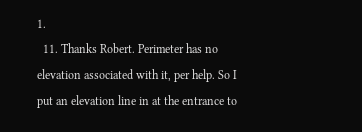1.
  11. Thanks Robert. Perimeter has no elevation associated with it, per help. So I put an elevation line in at the entrance to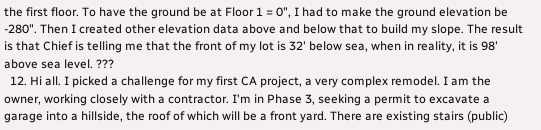the first floor. To have the ground be at Floor 1 = 0", I had to make the ground elevation be -280". Then I created other elevation data above and below that to build my slope. The result is that Chief is telling me that the front of my lot is 32' below sea, when in reality, it is 98' above sea level. ???
  12. Hi all. I picked a challenge for my first CA project, a very complex remodel. I am the owner, working closely with a contractor. I'm in Phase 3, seeking a permit to excavate a garage into a hillside, the roof of which will be a front yard. There are existing stairs (public)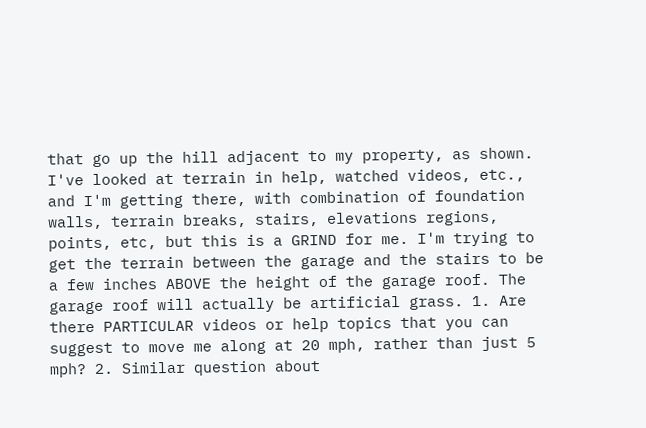that go up the hill adjacent to my property, as shown. I've looked at terrain in help, watched videos, etc., and I'm getting there, with combination of foundation walls, terrain breaks, stairs, elevations regions, points, etc, but this is a GRIND for me. I'm trying to get the terrain between the garage and the stairs to be a few inches ABOVE the height of the garage roof. The garage roof will actually be artificial grass. 1. Are there PARTICULAR videos or help topics that you can suggest to move me along at 20 mph, rather than just 5 mph? 2. Similar question about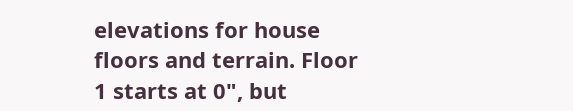elevations for house floors and terrain. Floor 1 starts at 0", but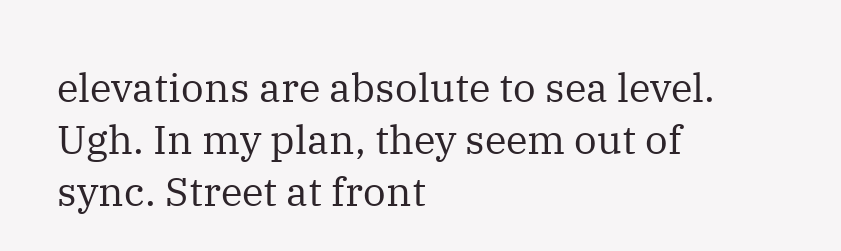elevations are absolute to sea level. Ugh. In my plan, they seem out of sync. Street at front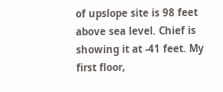of upslope site is 98 feet above sea level. Chief is showing it at -41 feet. My first floor,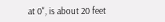at 0", is about 20 feet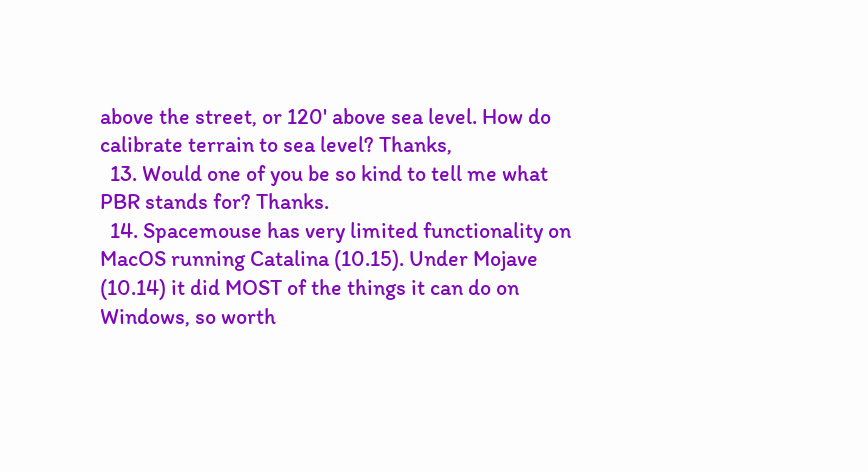above the street, or 120' above sea level. How do calibrate terrain to sea level? Thanks,
  13. Would one of you be so kind to tell me what PBR stands for? Thanks.
  14. Spacemouse has very limited functionality on MacOS running Catalina (10.15). Under Mojave (10.14) it did MOST of the things it can do on Windows, so worth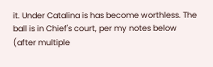it. Under Catalina is has become worthless. The ball is in Chief's court, per my notes below (after multiple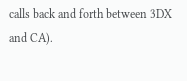calls back and forth between 3DX and CA).